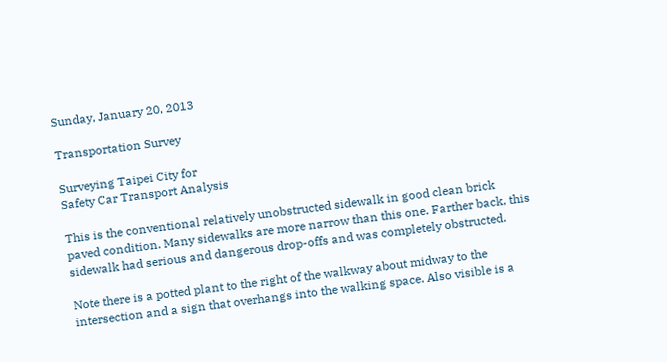Sunday, January 20, 2013

Transportation Survey

Surveying Taipei City for
Safety Car Transport Analysis

This is the conventional relatively unobstructed sidewalk in good clean brick paved condition. Many sidewalks are more narrow than this one. Farther back, this sidewalk had serious and dangerous drop-offs and was completely obstructed.

Note there is a potted plant to the right of the walkway about midway to the intersection and a sign that overhangs into the walking space. Also visible is a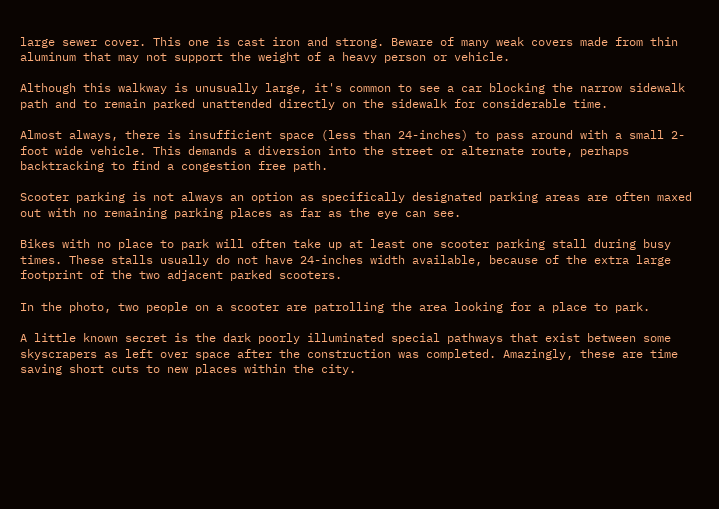large sewer cover. This one is cast iron and strong. Beware of many weak covers made from thin aluminum that may not support the weight of a heavy person or vehicle.

Although this walkway is unusually large, it's common to see a car blocking the narrow sidewalk path and to remain parked unattended directly on the sidewalk for considerable time.

Almost always, there is insufficient space (less than 24-inches) to pass around with a small 2-foot wide vehicle. This demands a diversion into the street or alternate route, perhaps backtracking to find a congestion free path.

Scooter parking is not always an option as specifically designated parking areas are often maxed out with no remaining parking places as far as the eye can see.

Bikes with no place to park will often take up at least one scooter parking stall during busy times. These stalls usually do not have 24-inches width available, because of the extra large footprint of the two adjacent parked scooters.

In the photo, two people on a scooter are patrolling the area looking for a place to park.

A little known secret is the dark poorly illuminated special pathways that exist between some skyscrapers as left over space after the construction was completed. Amazingly, these are time saving short cuts to new places within the city.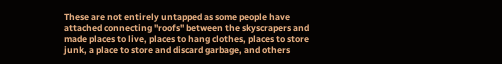These are not entirely untapped as some people have attached connecting "roofs" between the skyscrapers and made places to live, places to hang clothes, places to store junk, a place to store and discard garbage, and others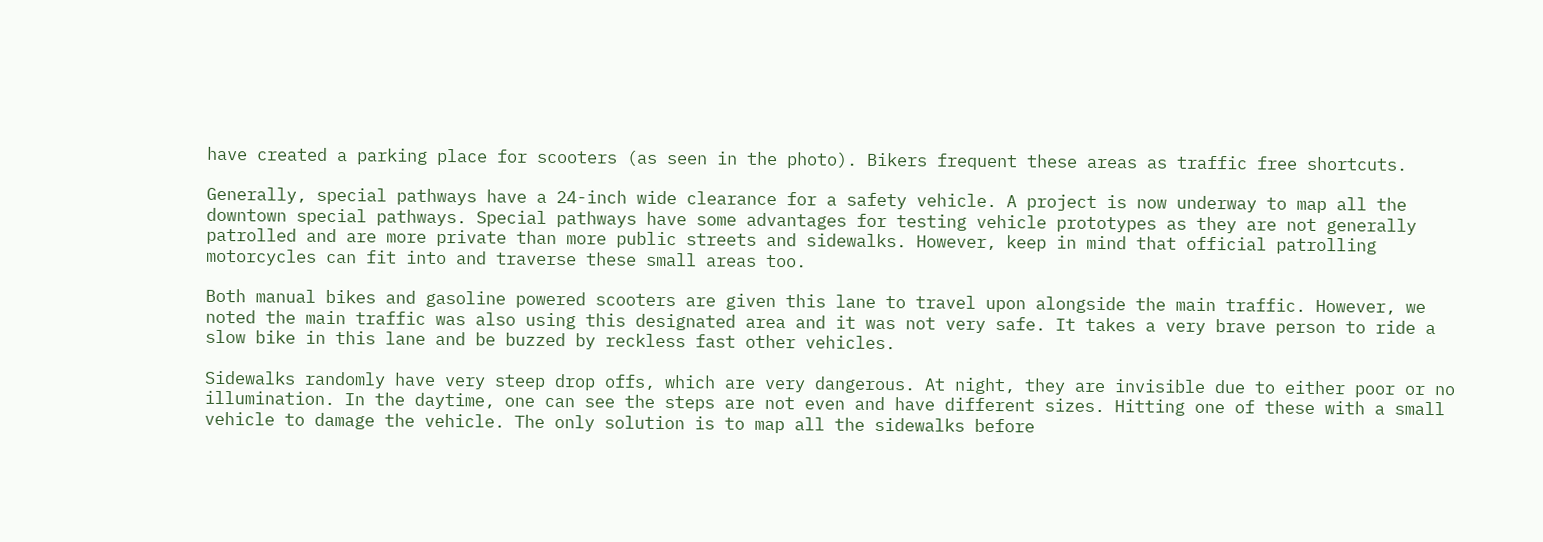have created a parking place for scooters (as seen in the photo). Bikers frequent these areas as traffic free shortcuts.

Generally, special pathways have a 24-inch wide clearance for a safety vehicle. A project is now underway to map all the downtown special pathways. Special pathways have some advantages for testing vehicle prototypes as they are not generally patrolled and are more private than more public streets and sidewalks. However, keep in mind that official patrolling motorcycles can fit into and traverse these small areas too.

Both manual bikes and gasoline powered scooters are given this lane to travel upon alongside the main traffic. However, we noted the main traffic was also using this designated area and it was not very safe. It takes a very brave person to ride a slow bike in this lane and be buzzed by reckless fast other vehicles.

Sidewalks randomly have very steep drop offs, which are very dangerous. At night, they are invisible due to either poor or no illumination. In the daytime, one can see the steps are not even and have different sizes. Hitting one of these with a small vehicle to damage the vehicle. The only solution is to map all the sidewalks before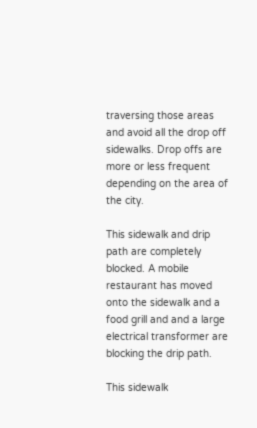traversing those areas and avoid all the drop off sidewalks. Drop offs are more or less frequent depending on the area of the city.

This sidewalk and drip path are completely blocked. A mobile restaurant has moved onto the sidewalk and a food grill and and a large electrical transformer are blocking the drip path.

This sidewalk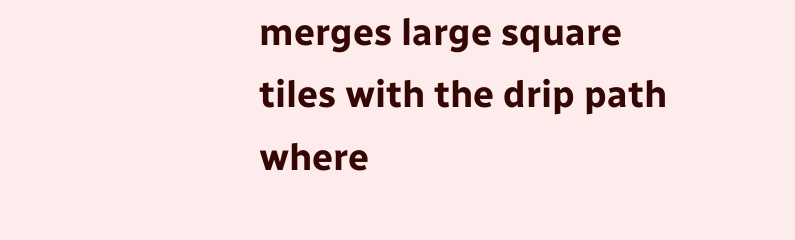merges large square tiles with the drip path where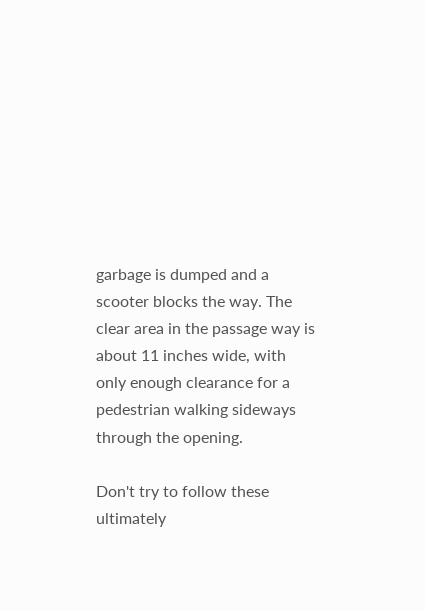garbage is dumped and a scooter blocks the way. The clear area in the passage way is about 11 inches wide, with only enough clearance for a pedestrian walking sideways through the opening.

Don't try to follow these ultimately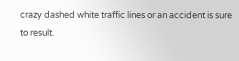crazy dashed white traffic lines or an accident is sure to result.